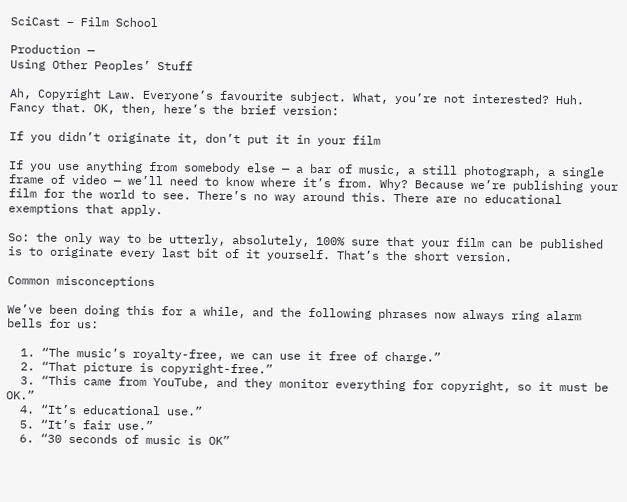SciCast – Film School

Production —
Using Other Peoples’ Stuff

Ah, Copyright Law. Everyone’s favourite subject. What, you’re not interested? Huh. Fancy that. OK, then, here’s the brief version:

If you didn’t originate it, don’t put it in your film

If you use anything from somebody else — a bar of music, a still photograph, a single frame of video — we’ll need to know where it’s from. Why? Because we’re publishing your film for the world to see. There’s no way around this. There are no educational exemptions that apply.

So: the only way to be utterly, absolutely, 100% sure that your film can be published is to originate every last bit of it yourself. That’s the short version.

Common misconceptions

We’ve been doing this for a while, and the following phrases now always ring alarm bells for us:

  1. “The music’s royalty-free, we can use it free of charge.”
  2. “That picture is copyright-free.”
  3. “This came from YouTube, and they monitor everything for copyright, so it must be OK.”
  4. “It’s educational use.”
  5. “It’s fair use.”
  6. “30 seconds of music is OK”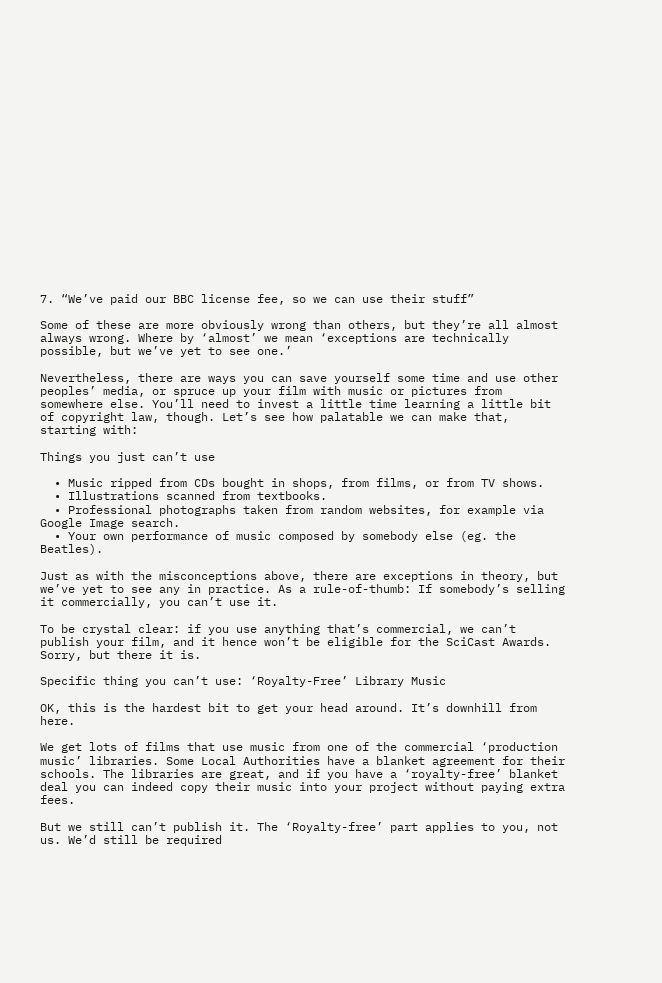7. “We’ve paid our BBC license fee, so we can use their stuff”

Some of these are more obviously wrong than others, but they’re all almost always wrong. Where by ‘almost’ we mean ‘exceptions are technically possible, but we’ve yet to see one.’

Nevertheless, there are ways you can save yourself some time and use other peoples’ media, or spruce up your film with music or pictures from somewhere else. You’ll need to invest a little time learning a little bit of copyright law, though. Let’s see how palatable we can make that, starting with:

Things you just can’t use

  • Music ripped from CDs bought in shops, from films, or from TV shows.
  • Illustrations scanned from textbooks.
  • Professional photographs taken from random websites, for example via Google Image search.
  • Your own performance of music composed by somebody else (eg. the Beatles).

Just as with the misconceptions above, there are exceptions in theory, but we’ve yet to see any in practice. As a rule-of-thumb: If somebody’s selling it commercially, you can’t use it.

To be crystal clear: if you use anything that’s commercial, we can’t publish your film, and it hence won’t be eligible for the SciCast Awards. Sorry, but there it is.

Specific thing you can’t use: ‘Royalty-Free’ Library Music

OK, this is the hardest bit to get your head around. It’s downhill from here.

We get lots of films that use music from one of the commercial ‘production music’ libraries. Some Local Authorities have a blanket agreement for their schools. The libraries are great, and if you have a ‘royalty-free’ blanket deal you can indeed copy their music into your project without paying extra fees.

But we still can’t publish it. The ‘Royalty-free’ part applies to you, not us. We’d still be required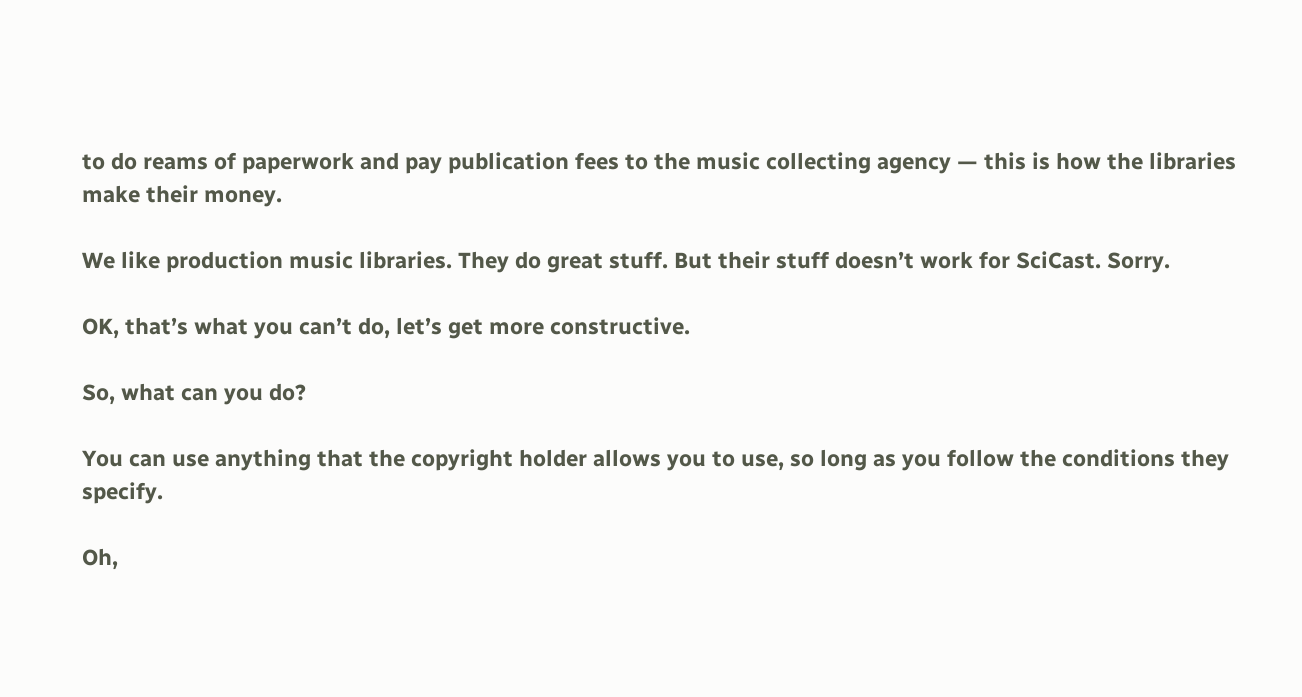to do reams of paperwork and pay publication fees to the music collecting agency — this is how the libraries make their money.

We like production music libraries. They do great stuff. But their stuff doesn’t work for SciCast. Sorry.

OK, that’s what you can’t do, let’s get more constructive.

So, what can you do?

You can use anything that the copyright holder allows you to use, so long as you follow the conditions they specify.

Oh,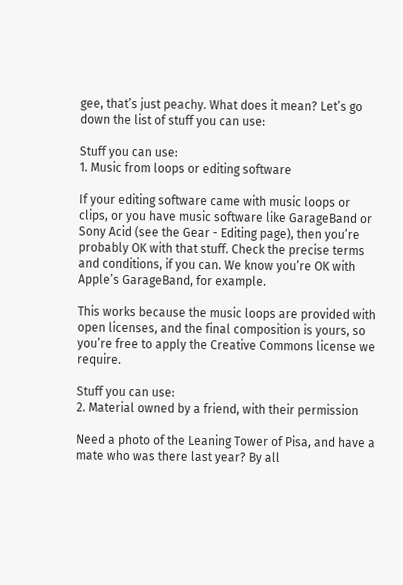gee, that’s just peachy. What does it mean? Let’s go down the list of stuff you can use:

Stuff you can use:
1. Music from loops or editing software

If your editing software came with music loops or clips, or you have music software like GarageBand or Sony Acid (see the Gear - Editing page), then you’re probably OK with that stuff. Check the precise terms and conditions, if you can. We know you’re OK with Apple’s GarageBand, for example.

This works because the music loops are provided with open licenses, and the final composition is yours, so you’re free to apply the Creative Commons license we require.

Stuff you can use:
2. Material owned by a friend, with their permission

Need a photo of the Leaning Tower of Pisa, and have a mate who was there last year? By all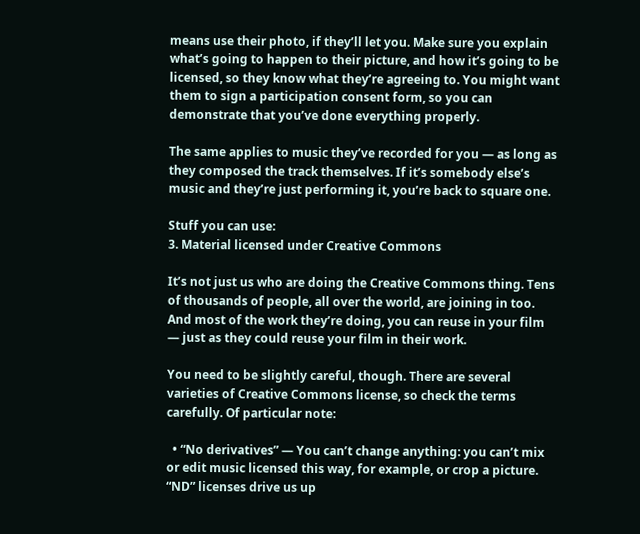means use their photo, if they’ll let you. Make sure you explain what’s going to happen to their picture, and how it’s going to be licensed, so they know what they’re agreeing to. You might want them to sign a participation consent form, so you can demonstrate that you’ve done everything properly.

The same applies to music they’ve recorded for you — as long as they composed the track themselves. If it’s somebody else’s music and they’re just performing it, you’re back to square one.

Stuff you can use:
3. Material licensed under Creative Commons

It’s not just us who are doing the Creative Commons thing. Tens of thousands of people, all over the world, are joining in too. And most of the work they’re doing, you can reuse in your film — just as they could reuse your film in their work.

You need to be slightly careful, though. There are several varieties of Creative Commons license, so check the terms carefully. Of particular note:

  • “No derivatives” — You can’t change anything: you can’t mix or edit music licensed this way, for example, or crop a picture. “ND” licenses drive us up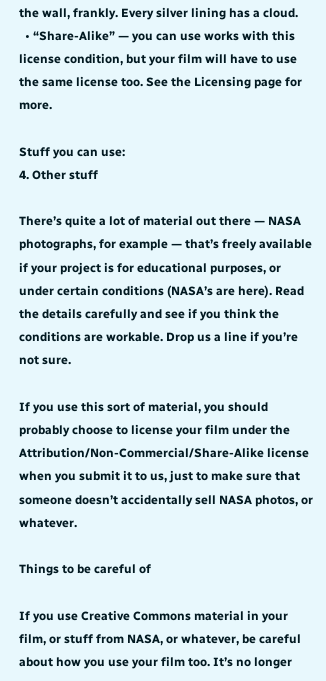the wall, frankly. Every silver lining has a cloud.
  • “Share-Alike” — you can use works with this license condition, but your film will have to use the same license too. See the Licensing page for more.

Stuff you can use:
4. Other stuff

There’s quite a lot of material out there — NASA photographs, for example — that’s freely available if your project is for educational purposes, or under certain conditions (NASA’s are here). Read the details carefully and see if you think the conditions are workable. Drop us a line if you’re not sure.

If you use this sort of material, you should probably choose to license your film under the Attribution/Non-Commercial/Share-Alike license when you submit it to us, just to make sure that someone doesn’t accidentally sell NASA photos, or whatever.

Things to be careful of

If you use Creative Commons material in your film, or stuff from NASA, or whatever, be careful about how you use your film too. It’s no longer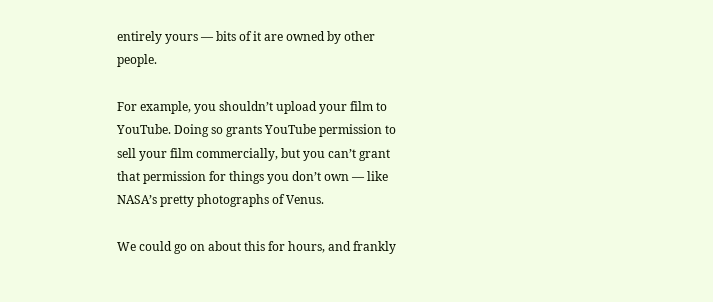entirely yours — bits of it are owned by other people.

For example, you shouldn’t upload your film to YouTube. Doing so grants YouTube permission to sell your film commercially, but you can’t grant that permission for things you don’t own — like NASA’s pretty photographs of Venus.

We could go on about this for hours, and frankly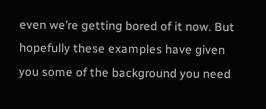even we’re getting bored of it now. But hopefully these examples have given you some of the background you need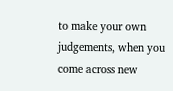to make your own judgements, when you come across new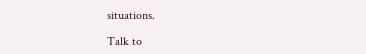situations.

Talk to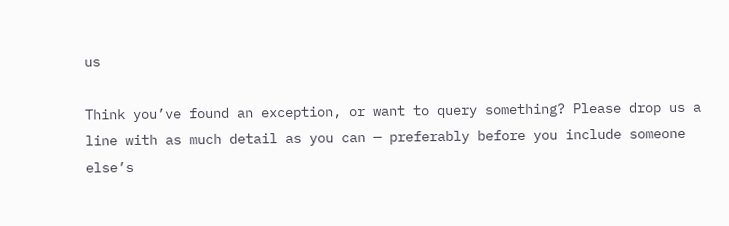us

Think you’ve found an exception, or want to query something? Please drop us a line with as much detail as you can — preferably before you include someone else’s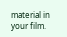material in your film.